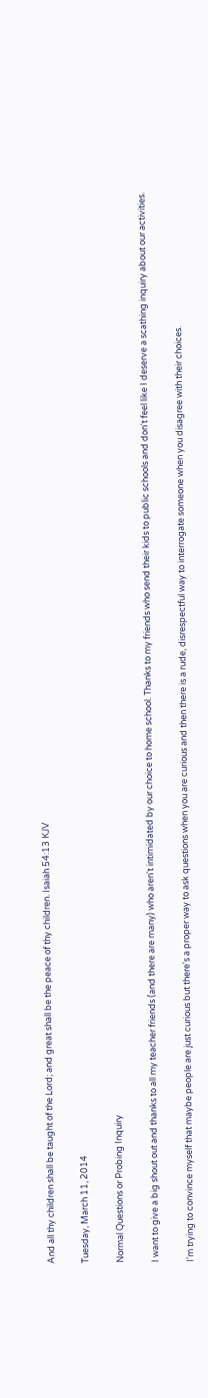And all thy children shall be taught of the Lord; and great shall be the peace of thy children. Isaiah 54:13 KJV

Tuesday, March 11, 2014

Normal Questions or Probing Inquiry

I want to give a big shout out and thanks to all my teacher friends (and there are many) who aren't intimidated by our choice to home school. Thanks to my friends who send their kids to public schools and don't feel like I deserve a scathing inquiry about our activities.

I'm trying to convince myself that maybe people are just curious but there's a proper way to ask questions when you are curious and then there is a rude, disrespectful way to interrogate someone when you disagree with their choices.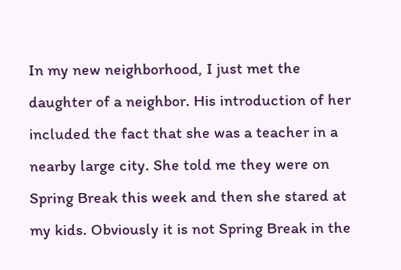In my new neighborhood, I just met the daughter of a neighbor. His introduction of her included the fact that she was a teacher in a nearby large city. She told me they were on Spring Break this week and then she stared at my kids. Obviously it is not Spring Break in the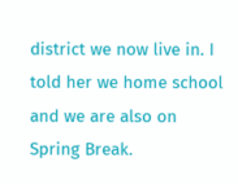district we now live in. I told her we home school and we are also on Spring Break.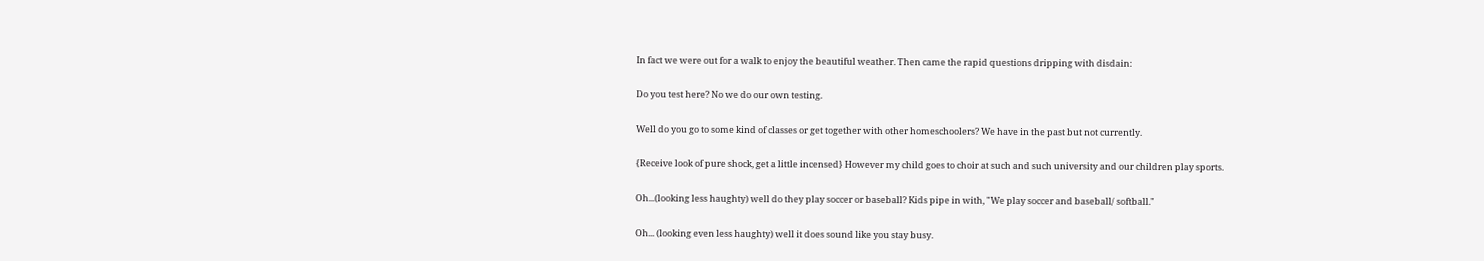In fact we were out for a walk to enjoy the beautiful weather. Then came the rapid questions dripping with disdain:

Do you test here? No we do our own testing.

Well do you go to some kind of classes or get together with other homeschoolers? We have in the past but not currently.

{Receive look of pure shock, get a little incensed} However my child goes to choir at such and such university and our children play sports.

Oh...(looking less haughty) well do they play soccer or baseball? Kids pipe in with, "We play soccer and baseball/ softball."

Oh... (looking even less haughty) well it does sound like you stay busy.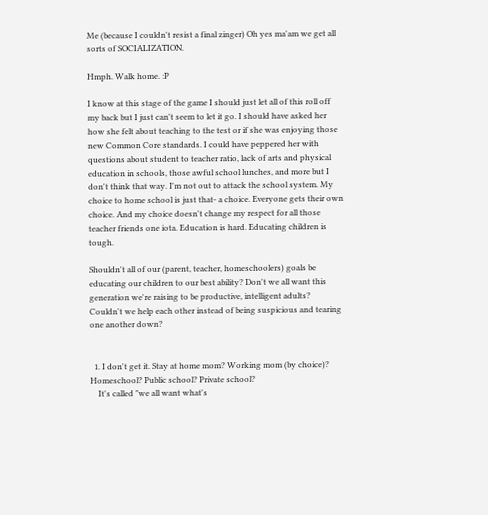Me (because I couldn't resist a final zinger) Oh yes ma'am we get all sorts of SOCIALIZATION.

Hmph. Walk home. :P

I know at this stage of the game I should just let all of this roll off my back but I just can't seem to let it go. I should have asked her how she felt about teaching to the test or if she was enjoying those new Common Core standards. I could have peppered her with questions about student to teacher ratio, lack of arts and physical education in schools, those awful school lunches, and more but I don't think that way. I'm not out to attack the school system. My choice to home school is just that- a choice. Everyone gets their own choice. And my choice doesn't change my respect for all those teacher friends one iota. Education is hard. Educating children is tough.

Shouldn't all of our (parent, teacher, homeschoolers) goals be educating our children to our best ability? Don't we all want this generation we're raising to be productive, intelligent adults? Couldn't we help each other instead of being suspicious and tearing one another down?


  1. I don't get it. Stay at home mom? Working mom (by choice)? Homeschool? Public school? Private school?
    It's called "we all want what's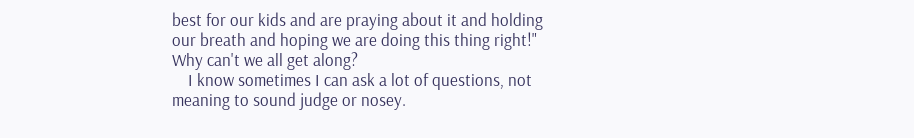best for our kids and are praying about it and holding our breath and hoping we are doing this thing right!" Why can't we all get along?
    I know sometimes I can ask a lot of questions, not meaning to sound judge or nosey.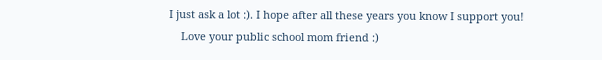I just ask a lot :). I hope after all these years you know I support you!
    Love your public school mom friend :)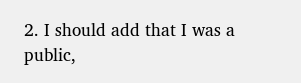2. I should add that I was a public,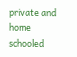private and home schooled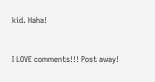kid. Haha!


I LOVE comments!!! Post away!